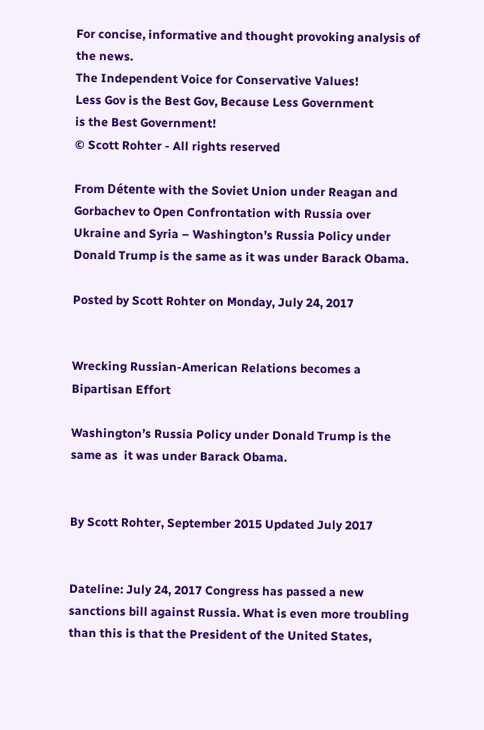For concise, informative and thought provoking analysis of the news.
The Independent Voice for Conservative Values!
Less Gov is the Best Gov, Because Less Government
is the Best Government!
© Scott Rohter - All rights reserved

From Détente with the Soviet Union under Reagan and Gorbachev to Open Confrontation with Russia over Ukraine and Syria – Washington’s Russia Policy under Donald Trump is the same as it was under Barack Obama.

Posted by Scott Rohter on Monday, July 24, 2017


Wrecking Russian-American Relations becomes a Bipartisan Effort

Washington’s Russia Policy under Donald Trump is the same as  it was under Barack Obama.


By Scott Rohter, September 2015 Updated July 2017


Dateline: July 24, 2017 Congress has passed a new sanctions bill against Russia. What is even more troubling than this is that the President of the United States,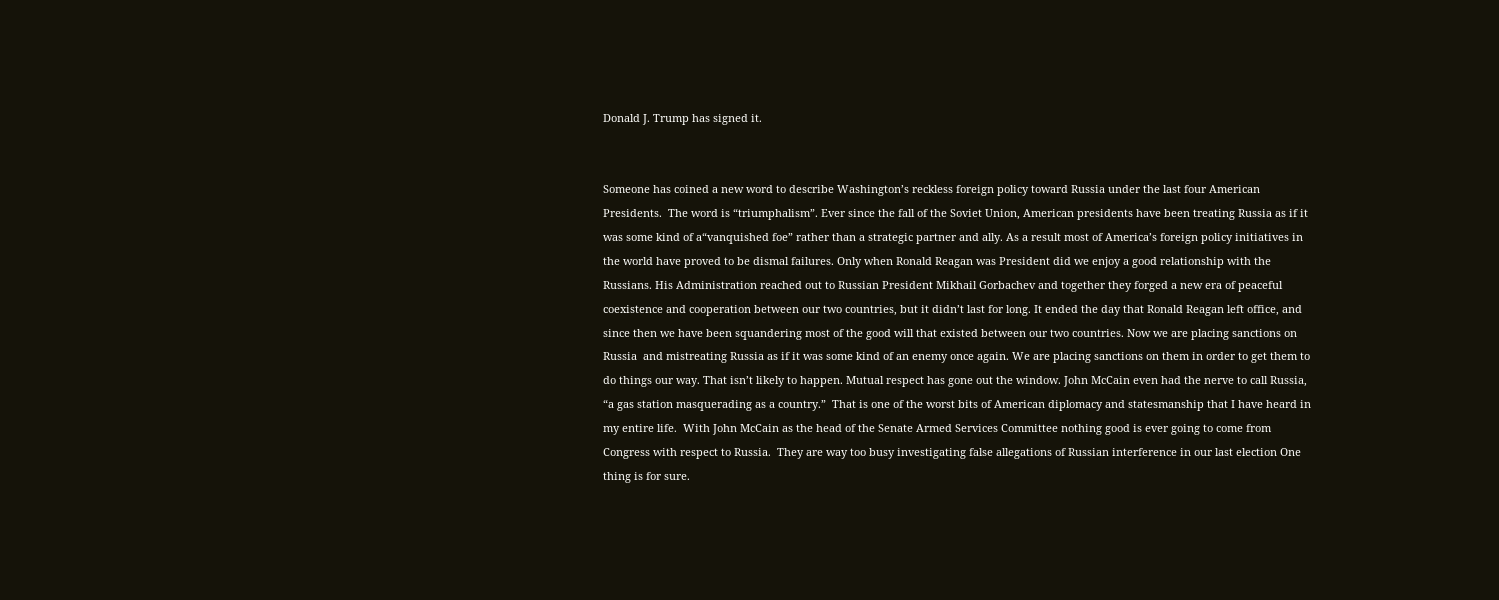Donald J. Trump has signed it.


Someone has coined a new word to describe Washington’s reckless foreign policy toward Russia under the last four American Presidents.  The word is “triumphalism”. Ever since the fall of the Soviet Union, American presidents have been treating Russia as if it was some kind of a“vanquished foe” rather than a strategic partner and ally. As a result most of America’s foreign policy initiatives in the world have proved to be dismal failures. Only when Ronald Reagan was President did we enjoy a good relationship with the Russians. His Administration reached out to Russian President Mikhail Gorbachev and together they forged a new era of peaceful coexistence and cooperation between our two countries, but it didn’t last for long. It ended the day that Ronald Reagan left office, and since then we have been squandering most of the good will that existed between our two countries. Now we are placing sanctions on Russia  and mistreating Russia as if it was some kind of an enemy once again. We are placing sanctions on them in order to get them to do things our way. That isn’t likely to happen. Mutual respect has gone out the window. John McCain even had the nerve to call Russia, “a gas station masquerading as a country.”  That is one of the worst bits of American diplomacy and statesmanship that I have heard in my entire life.  With John McCain as the head of the Senate Armed Services Committee nothing good is ever going to come from Congress with respect to Russia.  They are way too busy investigating false allegations of Russian interference in our last election One thing is for sure.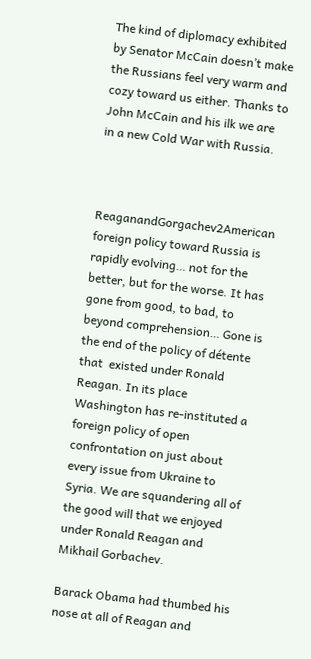The kind of diplomacy exhibited by Senator McCain doesn’t make the Russians feel very warm and cozy toward us either. Thanks to John McCain and his ilk we are in a new Cold War with Russia.



ReaganandGorgachev2American foreign policy toward Russia is rapidly evolving… not for the better, but for the worse. It has gone from good, to bad, to beyond comprehension… Gone is the end of the policy of détente that  existed under Ronald Reagan. In its place Washington has re-instituted a foreign policy of open confrontation on just about every issue from Ukraine to Syria. We are squandering all of the good will that we enjoyed under Ronald Reagan and Mikhail Gorbachev.

Barack Obama had thumbed his nose at all of Reagan and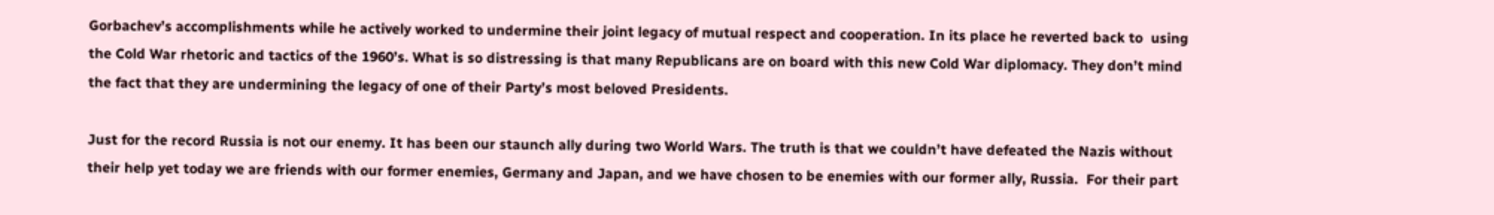Gorbachev’s accomplishments while he actively worked to undermine their joint legacy of mutual respect and cooperation. In its place he reverted back to  using the Cold War rhetoric and tactics of the 1960’s. What is so distressing is that many Republicans are on board with this new Cold War diplomacy. They don’t mind the fact that they are undermining the legacy of one of their Party’s most beloved Presidents.

Just for the record Russia is not our enemy. It has been our staunch ally during two World Wars. The truth is that we couldn’t have defeated the Nazis without their help yet today we are friends with our former enemies, Germany and Japan, and we have chosen to be enemies with our former ally, Russia.  For their part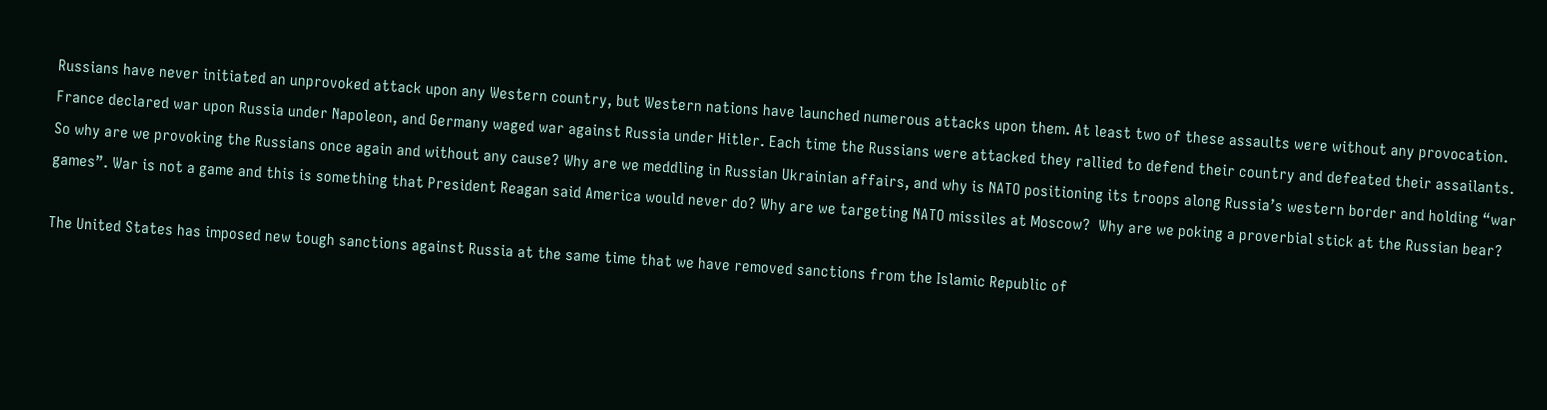Russians have never initiated an unprovoked attack upon any Western country, but Western nations have launched numerous attacks upon them. At least two of these assaults were without any provocation. France declared war upon Russia under Napoleon, and Germany waged war against Russia under Hitler. Each time the Russians were attacked they rallied to defend their country and defeated their assailants. So why are we provoking the Russians once again and without any cause? Why are we meddling in Russian Ukrainian affairs, and why is NATO positioning its troops along Russia’s western border and holding “war games”. War is not a game and this is something that President Reagan said America would never do? Why are we targeting NATO missiles at Moscow?  Why are we poking a proverbial stick at the Russian bear?

The United States has imposed new tough sanctions against Russia at the same time that we have removed sanctions from the Islamic Republic of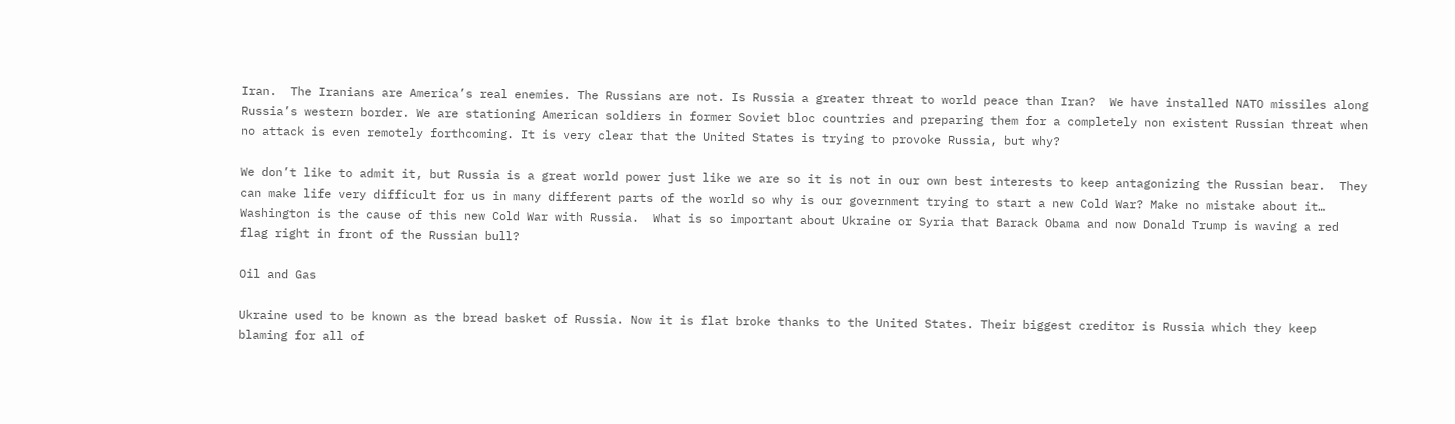Iran.  The Iranians are America’s real enemies. The Russians are not. Is Russia a greater threat to world peace than Iran?  We have installed NATO missiles along Russia’s western border. We are stationing American soldiers in former Soviet bloc countries and preparing them for a completely non existent Russian threat when no attack is even remotely forthcoming. It is very clear that the United States is trying to provoke Russia, but why?

We don’t like to admit it, but Russia is a great world power just like we are so it is not in our own best interests to keep antagonizing the Russian bear.  They can make life very difficult for us in many different parts of the world so why is our government trying to start a new Cold War? Make no mistake about it… Washington is the cause of this new Cold War with Russia.  What is so important about Ukraine or Syria that Barack Obama and now Donald Trump is waving a red flag right in front of the Russian bull?

Oil and Gas

Ukraine used to be known as the bread basket of Russia. Now it is flat broke thanks to the United States. Their biggest creditor is Russia which they keep blaming for all of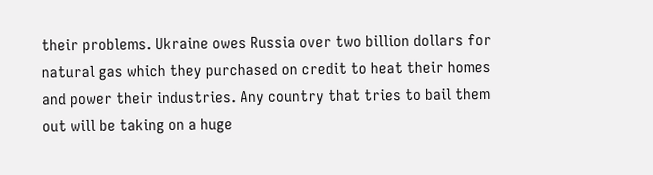their problems. Ukraine owes Russia over two billion dollars for natural gas which they purchased on credit to heat their homes and power their industries. Any country that tries to bail them out will be taking on a huge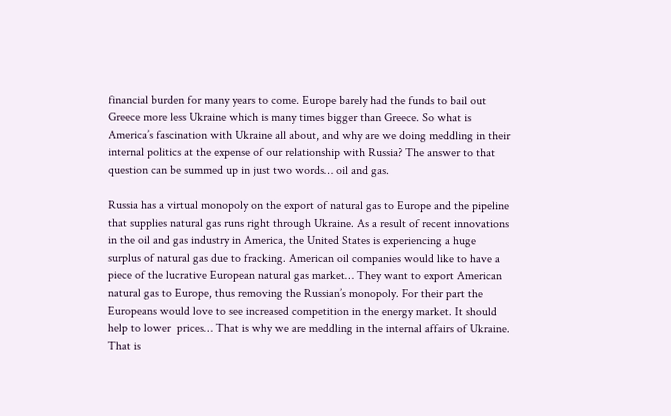financial burden for many years to come. Europe barely had the funds to bail out Greece more less Ukraine which is many times bigger than Greece. So what is America’s fascination with Ukraine all about, and why are we doing meddling in their internal politics at the expense of our relationship with Russia? The answer to that question can be summed up in just two words… oil and gas.

Russia has a virtual monopoly on the export of natural gas to Europe and the pipeline that supplies natural gas runs right through Ukraine. As a result of recent innovations in the oil and gas industry in America, the United States is experiencing a huge surplus of natural gas due to fracking. American oil companies would like to have a piece of the lucrative European natural gas market… They want to export American natural gas to Europe, thus removing the Russian’s monopoly. For their part the Europeans would love to see increased competition in the energy market. It should help to lower  prices… That is why we are meddling in the internal affairs of Ukraine. That is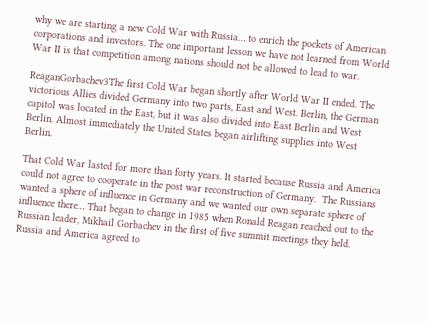why we are starting a new Cold War with Russia… to enrich the pockets of American corporations and investors. The one important lesson we have not learned from World War II is that competition among nations should not be allowed to lead to war.

ReaganGorbachev3The first Cold War began shortly after World War II ended. The victorious Allies divided Germany into two parts, East and West. Berlin, the German capitol was located in the East, but it was also divided into East Berlin and West Berlin. Almost immediately the United States began airlifting supplies into West Berlin.

That Cold War lasted for more than forty years. It started because Russia and America could not agree to cooperate in the post war reconstruction of Germany.  The Russians wanted a sphere of influence in Germany and we wanted our own separate sphere of influence there… That began to change in 1985 when Ronald Reagan reached out to the Russian leader, Mikhail Gorbachev in the first of five summit meetings they held.  Russia and America agreed to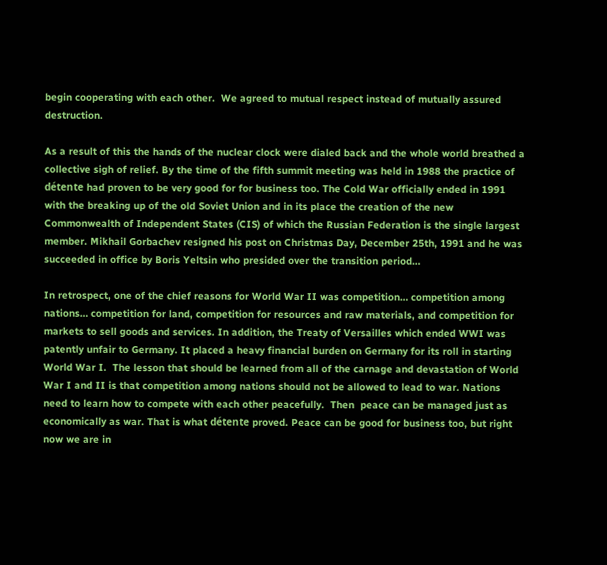begin cooperating with each other.  We agreed to mutual respect instead of mutually assured destruction.

As a result of this the hands of the nuclear clock were dialed back and the whole world breathed a collective sigh of relief. By the time of the fifth summit meeting was held in 1988 the practice of détente had proven to be very good for for business too. The Cold War officially ended in 1991 with the breaking up of the old Soviet Union and in its place the creation of the new Commonwealth of Independent States (CIS) of which the Russian Federation is the single largest member. Mikhail Gorbachev resigned his post on Christmas Day, December 25th, 1991 and he was succeeded in office by Boris Yeltsin who presided over the transition period…

In retrospect, one of the chief reasons for World War II was competition… competition among nations… competition for land, competition for resources and raw materials, and competition for markets to sell goods and services. In addition, the Treaty of Versailles which ended WWI was patently unfair to Germany. It placed a heavy financial burden on Germany for its roll in starting World War I.  The lesson that should be learned from all of the carnage and devastation of World War I and II is that competition among nations should not be allowed to lead to war. Nations need to learn how to compete with each other peacefully.  Then  peace can be managed just as economically as war. That is what détente proved. Peace can be good for business too, but right now we are in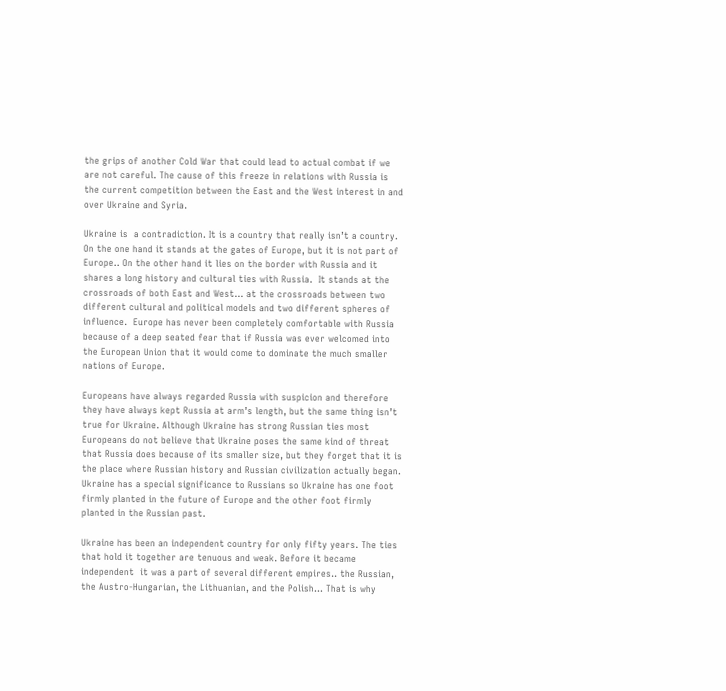the grips of another Cold War that could lead to actual combat if we are not careful. The cause of this freeze in relations with Russia is the current competition between the East and the West interest in and over Ukraine and Syria.

Ukraine is  a contradiction. It is a country that really isn’t a country. On the one hand it stands at the gates of Europe, but it is not part of Europe.. On the other hand it lies on the border with Russia and it shares a long history and cultural ties with Russia.  It stands at the crossroads of both East and West… at the crossroads between two different cultural and political models and two different spheres of influence.  Europe has never been completely comfortable with Russia because of a deep seated fear that if Russia was ever welcomed into the European Union that it would come to dominate the much smaller nations of Europe.

Europeans have always regarded Russia with suspicion and therefore they have always kept Russia at arm’s length, but the same thing isn’t true for Ukraine. Although Ukraine has strong Russian ties most Europeans do not believe that Ukraine poses the same kind of threat that Russia does because of its smaller size, but they forget that it is the place where Russian history and Russian civilization actually began. Ukraine has a special significance to Russians so Ukraine has one foot firmly planted in the future of Europe and the other foot firmly planted in the Russian past.

Ukraine has been an independent country for only fifty years. The ties that hold it together are tenuous and weak. Before it became independent  it was a part of several different empires.. the Russian, the Austro-Hungarian, the Lithuanian, and the Polish… That is why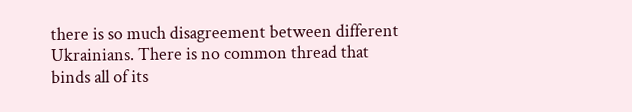there is so much disagreement between different Ukrainians. There is no common thread that binds all of its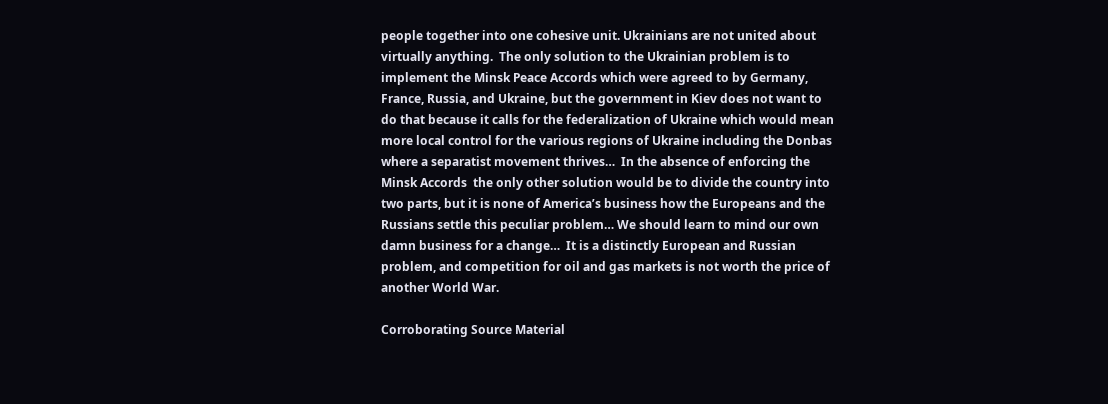people together into one cohesive unit. Ukrainians are not united about virtually anything.  The only solution to the Ukrainian problem is to implement the Minsk Peace Accords which were agreed to by Germany, France, Russia, and Ukraine, but the government in Kiev does not want to do that because it calls for the federalization of Ukraine which would mean more local control for the various regions of Ukraine including the Donbas where a separatist movement thrives…  In the absence of enforcing the Minsk Accords  the only other solution would be to divide the country into two parts, but it is none of America’s business how the Europeans and the Russians settle this peculiar problem… We should learn to mind our own damn business for a change…  It is a distinctly European and Russian problem, and competition for oil and gas markets is not worth the price of another World War.

Corroborating Source Material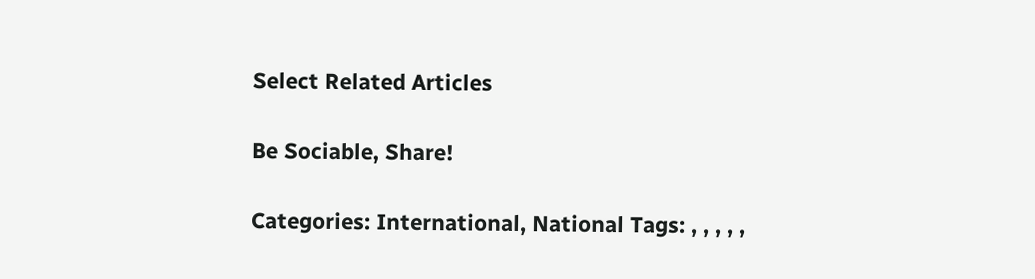Select Related Articles

Be Sociable, Share!

Categories: International, National Tags: , , , , ,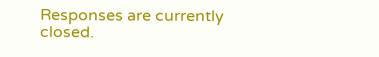Responses are currently closed.